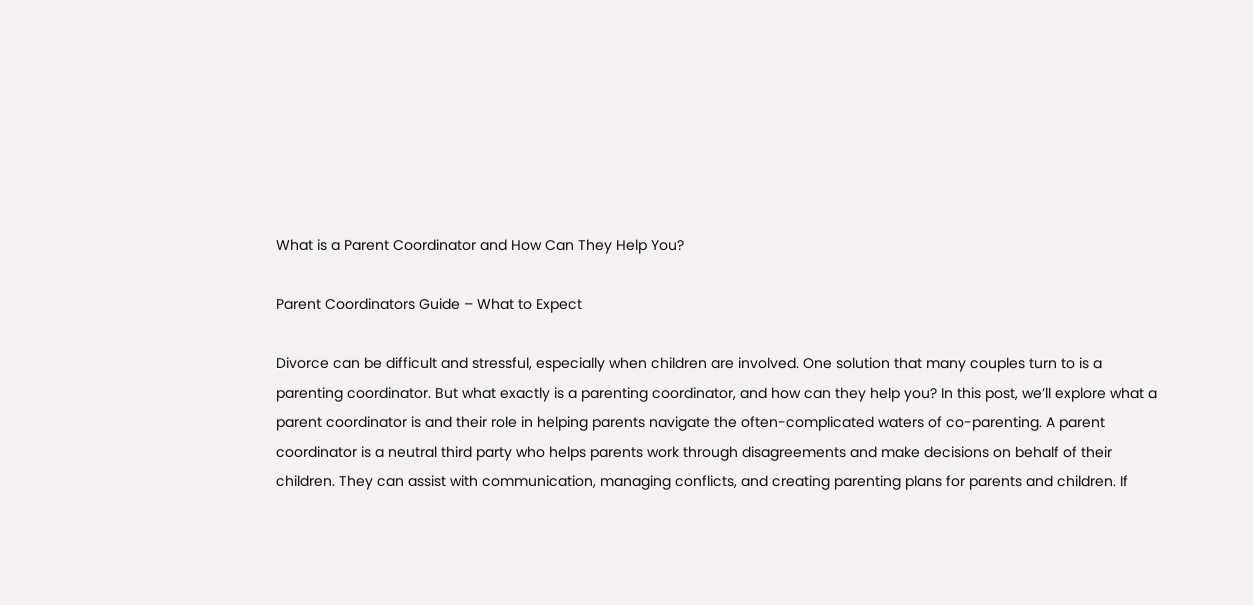What is a Parent Coordinator and How Can They Help You?

Parent Coordinators Guide – What to Expect

Divorce can be difficult and stressful, especially when children are involved. One solution that many couples turn to is a parenting coordinator. But what exactly is a parenting coordinator, and how can they help you? In this post, we’ll explore what a parent coordinator is and their role in helping parents navigate the often-complicated waters of co-parenting. A parent coordinator is a neutral third party who helps parents work through disagreements and make decisions on behalf of their children. They can assist with communication, managing conflicts, and creating parenting plans for parents and children. If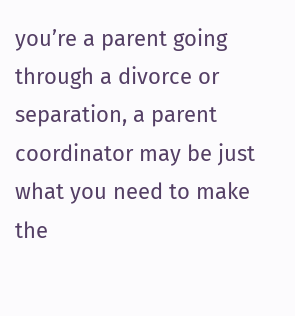you’re a parent going through a divorce or separation, a parent coordinator may be just what you need to make the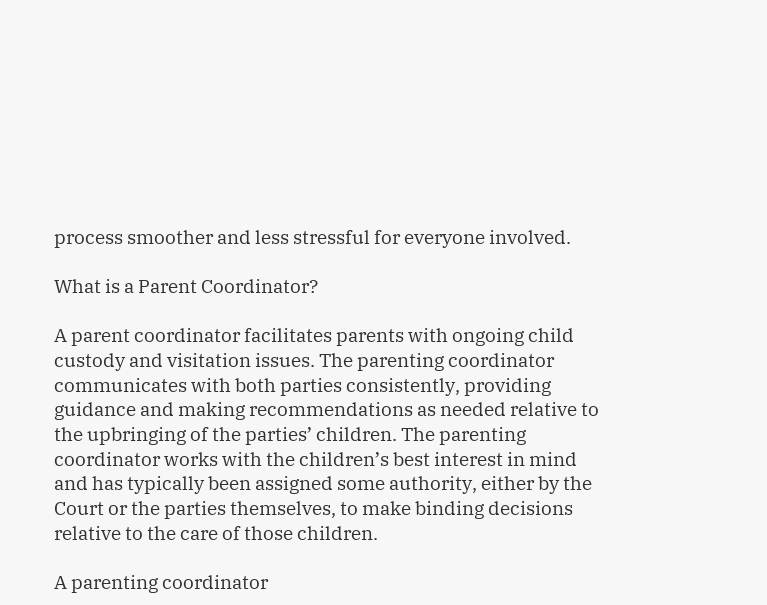process smoother and less stressful for everyone involved.

What is a Parent Coordinator?

A parent coordinator facilitates parents with ongoing child custody and visitation issues. The parenting coordinator communicates with both parties consistently, providing guidance and making recommendations as needed relative to the upbringing of the parties’ children. The parenting coordinator works with the children’s best interest in mind and has typically been assigned some authority, either by the Court or the parties themselves, to make binding decisions relative to the care of those children.

A parenting coordinator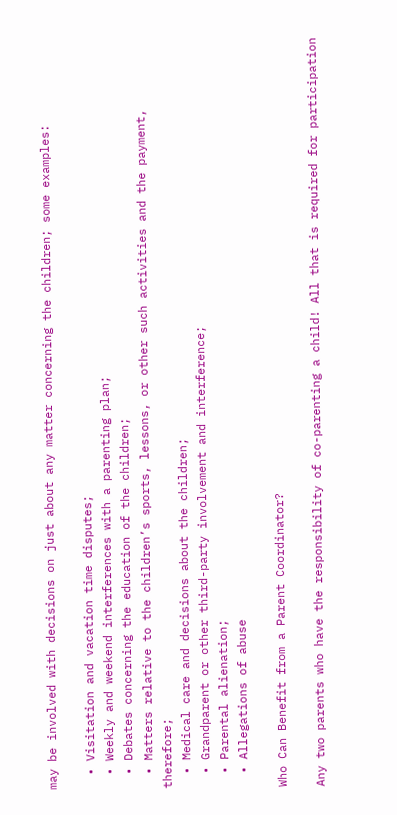may be involved with decisions on just about any matter concerning the children; some examples:

  • Visitation and vacation time disputes;
  • Weekly and weekend interferences with a parenting plan;
  • Debates concerning the education of the children;
  • Matters relative to the children’s sports, lessons, or other such activities and the payment, therefore;
  • Medical care and decisions about the children;
  • Grandparent or other third-party involvement and interference;
  • Parental alienation;
  • Allegations of abuse

Who Can Benefit from a Parent Coordinator?

Any two parents who have the responsibility of co-parenting a child! All that is required for participation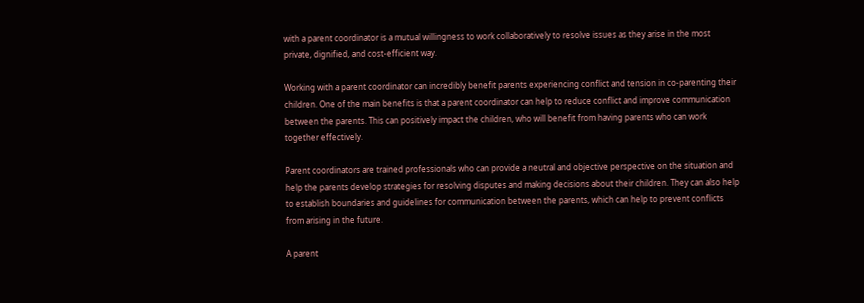with a parent coordinator is a mutual willingness to work collaboratively to resolve issues as they arise in the most private, dignified, and cost-efficient way.

Working with a parent coordinator can incredibly benefit parents experiencing conflict and tension in co-parenting their children. One of the main benefits is that a parent coordinator can help to reduce conflict and improve communication between the parents. This can positively impact the children, who will benefit from having parents who can work together effectively.

Parent coordinators are trained professionals who can provide a neutral and objective perspective on the situation and help the parents develop strategies for resolving disputes and making decisions about their children. They can also help to establish boundaries and guidelines for communication between the parents, which can help to prevent conflicts from arising in the future.

A parent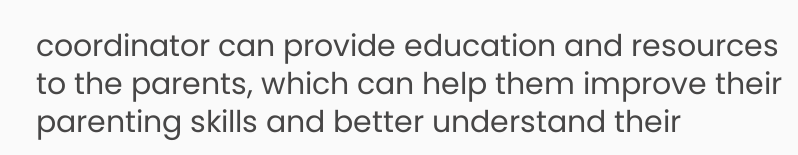coordinator can provide education and resources to the parents, which can help them improve their parenting skills and better understand their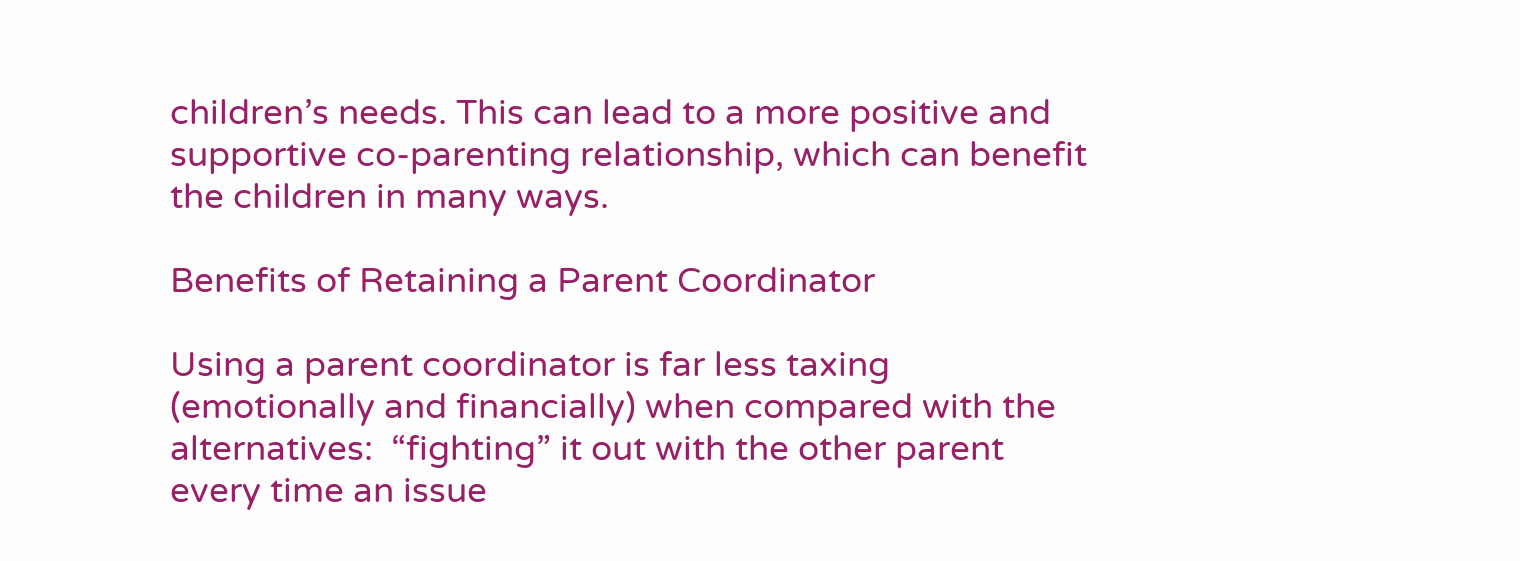children’s needs. This can lead to a more positive and supportive co-parenting relationship, which can benefit the children in many ways.

Benefits of Retaining a Parent Coordinator

Using a parent coordinator is far less taxing (emotionally and financially) when compared with the alternatives:  “fighting” it out with the other parent every time an issue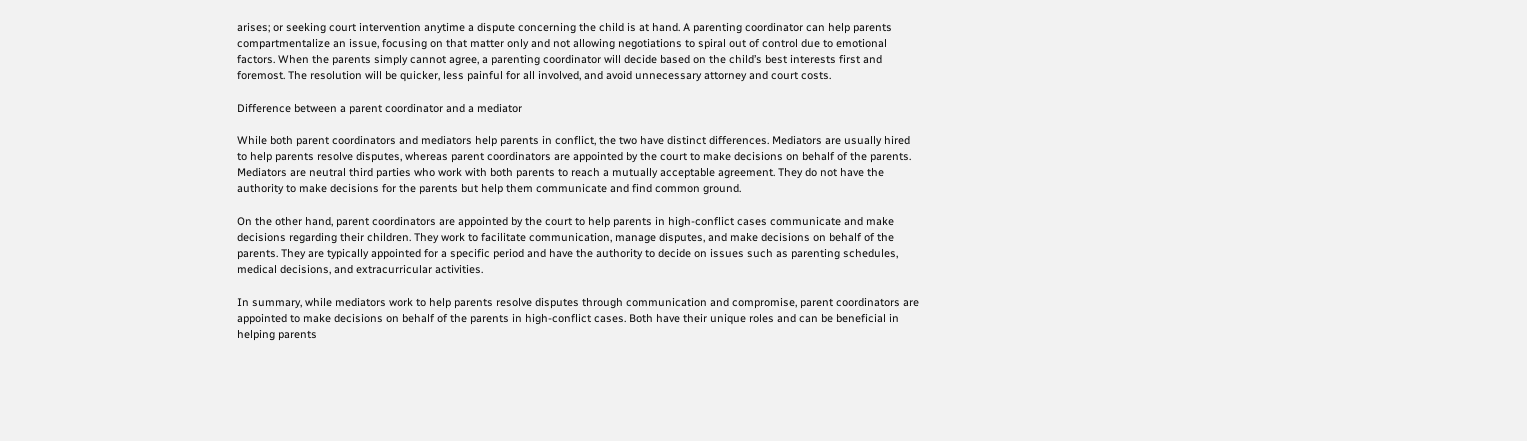arises; or seeking court intervention anytime a dispute concerning the child is at hand. A parenting coordinator can help parents compartmentalize an issue, focusing on that matter only and not allowing negotiations to spiral out of control due to emotional factors. When the parents simply cannot agree, a parenting coordinator will decide based on the child’s best interests first and foremost. The resolution will be quicker, less painful for all involved, and avoid unnecessary attorney and court costs.

Difference between a parent coordinator and a mediator

While both parent coordinators and mediators help parents in conflict, the two have distinct differences. Mediators are usually hired to help parents resolve disputes, whereas parent coordinators are appointed by the court to make decisions on behalf of the parents. Mediators are neutral third parties who work with both parents to reach a mutually acceptable agreement. They do not have the authority to make decisions for the parents but help them communicate and find common ground.

On the other hand, parent coordinators are appointed by the court to help parents in high-conflict cases communicate and make decisions regarding their children. They work to facilitate communication, manage disputes, and make decisions on behalf of the parents. They are typically appointed for a specific period and have the authority to decide on issues such as parenting schedules, medical decisions, and extracurricular activities.

In summary, while mediators work to help parents resolve disputes through communication and compromise, parent coordinators are appointed to make decisions on behalf of the parents in high-conflict cases. Both have their unique roles and can be beneficial in helping parents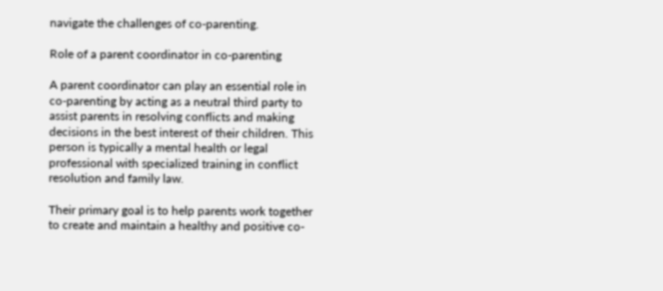navigate the challenges of co-parenting.

Role of a parent coordinator in co-parenting

A parent coordinator can play an essential role in co-parenting by acting as a neutral third party to assist parents in resolving conflicts and making decisions in the best interest of their children. This person is typically a mental health or legal professional with specialized training in conflict resolution and family law.

Their primary goal is to help parents work together to create and maintain a healthy and positive co-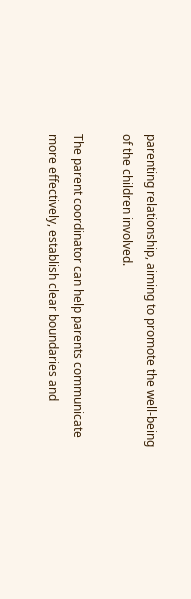parenting relationship, aiming to promote the well-being of the children involved.

The parent coordinator can help parents communicate more effectively, establish clear boundaries and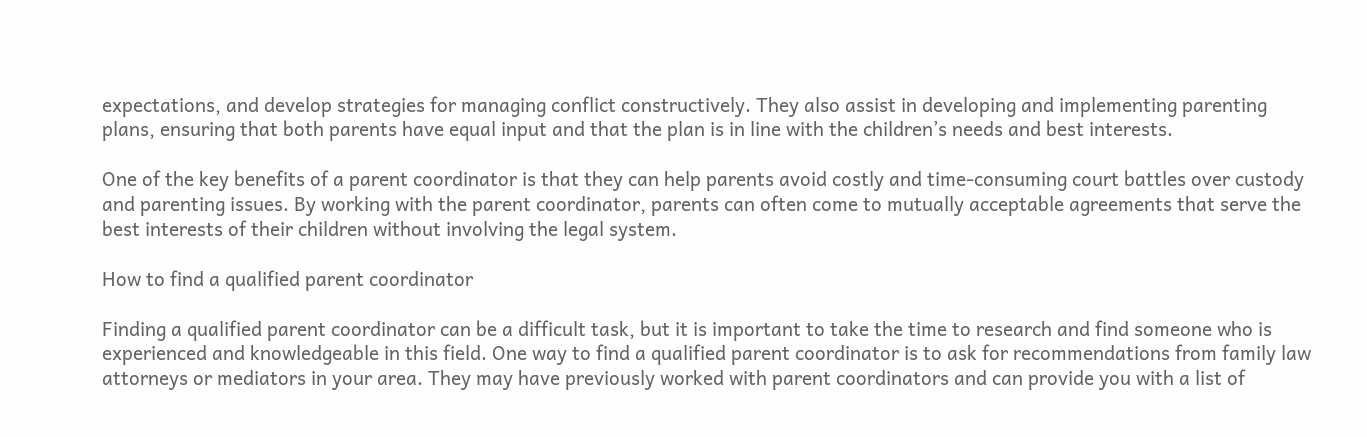expectations, and develop strategies for managing conflict constructively. They also assist in developing and implementing parenting plans, ensuring that both parents have equal input and that the plan is in line with the children’s needs and best interests.

One of the key benefits of a parent coordinator is that they can help parents avoid costly and time-consuming court battles over custody and parenting issues. By working with the parent coordinator, parents can often come to mutually acceptable agreements that serve the best interests of their children without involving the legal system.

How to find a qualified parent coordinator

Finding a qualified parent coordinator can be a difficult task, but it is important to take the time to research and find someone who is experienced and knowledgeable in this field. One way to find a qualified parent coordinator is to ask for recommendations from family law attorneys or mediators in your area. They may have previously worked with parent coordinators and can provide you with a list of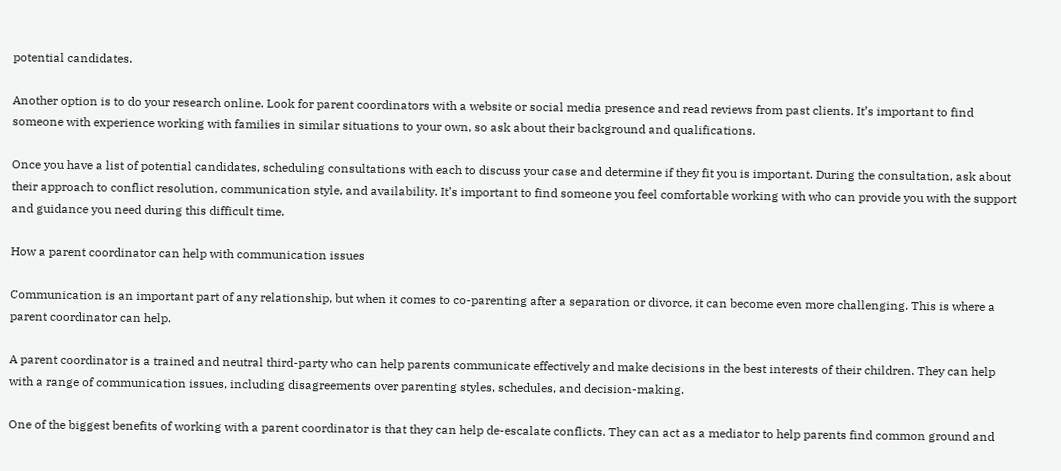potential candidates.

Another option is to do your research online. Look for parent coordinators with a website or social media presence and read reviews from past clients. It’s important to find someone with experience working with families in similar situations to your own, so ask about their background and qualifications.

Once you have a list of potential candidates, scheduling consultations with each to discuss your case and determine if they fit you is important. During the consultation, ask about their approach to conflict resolution, communication style, and availability. It’s important to find someone you feel comfortable working with who can provide you with the support and guidance you need during this difficult time.

How a parent coordinator can help with communication issues

Communication is an important part of any relationship, but when it comes to co-parenting after a separation or divorce, it can become even more challenging. This is where a parent coordinator can help.

A parent coordinator is a trained and neutral third-party who can help parents communicate effectively and make decisions in the best interests of their children. They can help with a range of communication issues, including disagreements over parenting styles, schedules, and decision-making.

One of the biggest benefits of working with a parent coordinator is that they can help de-escalate conflicts. They can act as a mediator to help parents find common ground and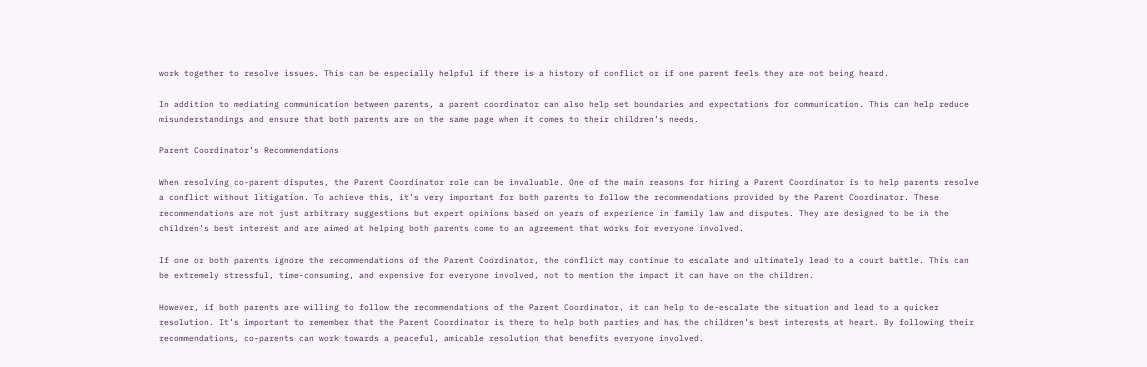work together to resolve issues. This can be especially helpful if there is a history of conflict or if one parent feels they are not being heard.

In addition to mediating communication between parents, a parent coordinator can also help set boundaries and expectations for communication. This can help reduce misunderstandings and ensure that both parents are on the same page when it comes to their children’s needs.

Parent Coordinator’s Recommendations

When resolving co-parent disputes, the Parent Coordinator role can be invaluable. One of the main reasons for hiring a Parent Coordinator is to help parents resolve a conflict without litigation. To achieve this, it’s very important for both parents to follow the recommendations provided by the Parent Coordinator. These recommendations are not just arbitrary suggestions but expert opinions based on years of experience in family law and disputes. They are designed to be in the children’s best interest and are aimed at helping both parents come to an agreement that works for everyone involved.

If one or both parents ignore the recommendations of the Parent Coordinator, the conflict may continue to escalate and ultimately lead to a court battle. This can be extremely stressful, time-consuming, and expensive for everyone involved, not to mention the impact it can have on the children.

However, if both parents are willing to follow the recommendations of the Parent Coordinator, it can help to de-escalate the situation and lead to a quicker resolution. It’s important to remember that the Parent Coordinator is there to help both parties and has the children’s best interests at heart. By following their recommendations, co-parents can work towards a peaceful, amicable resolution that benefits everyone involved.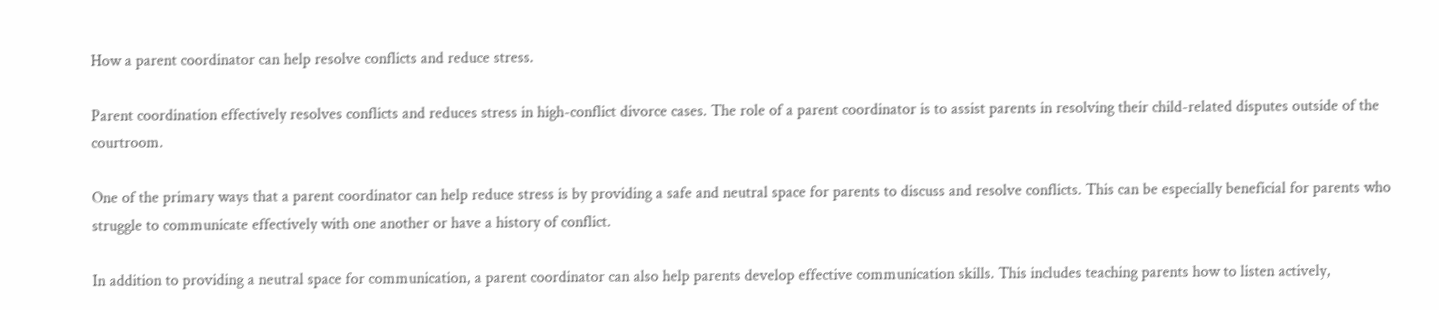How a parent coordinator can help resolve conflicts and reduce stress.

Parent coordination effectively resolves conflicts and reduces stress in high-conflict divorce cases. The role of a parent coordinator is to assist parents in resolving their child-related disputes outside of the courtroom.

One of the primary ways that a parent coordinator can help reduce stress is by providing a safe and neutral space for parents to discuss and resolve conflicts. This can be especially beneficial for parents who struggle to communicate effectively with one another or have a history of conflict.

In addition to providing a neutral space for communication, a parent coordinator can also help parents develop effective communication skills. This includes teaching parents how to listen actively,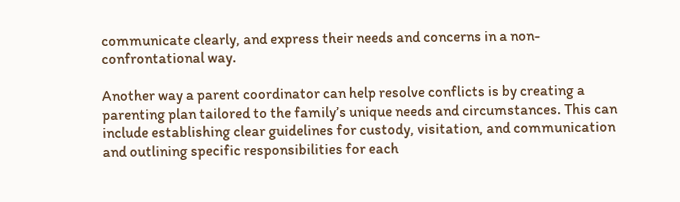communicate clearly, and express their needs and concerns in a non-confrontational way.

Another way a parent coordinator can help resolve conflicts is by creating a parenting plan tailored to the family’s unique needs and circumstances. This can include establishing clear guidelines for custody, visitation, and communication and outlining specific responsibilities for each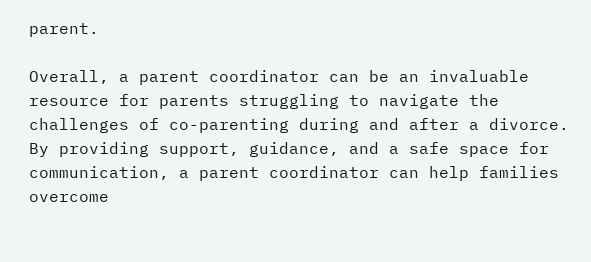parent.

Overall, a parent coordinator can be an invaluable resource for parents struggling to navigate the challenges of co-parenting during and after a divorce. By providing support, guidance, and a safe space for communication, a parent coordinator can help families overcome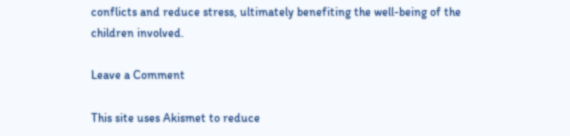conflicts and reduce stress, ultimately benefiting the well-being of the children involved.

Leave a Comment

This site uses Akismet to reduce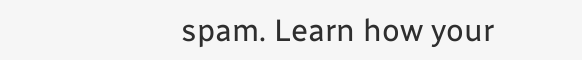spam. Learn how your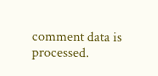comment data is processed.